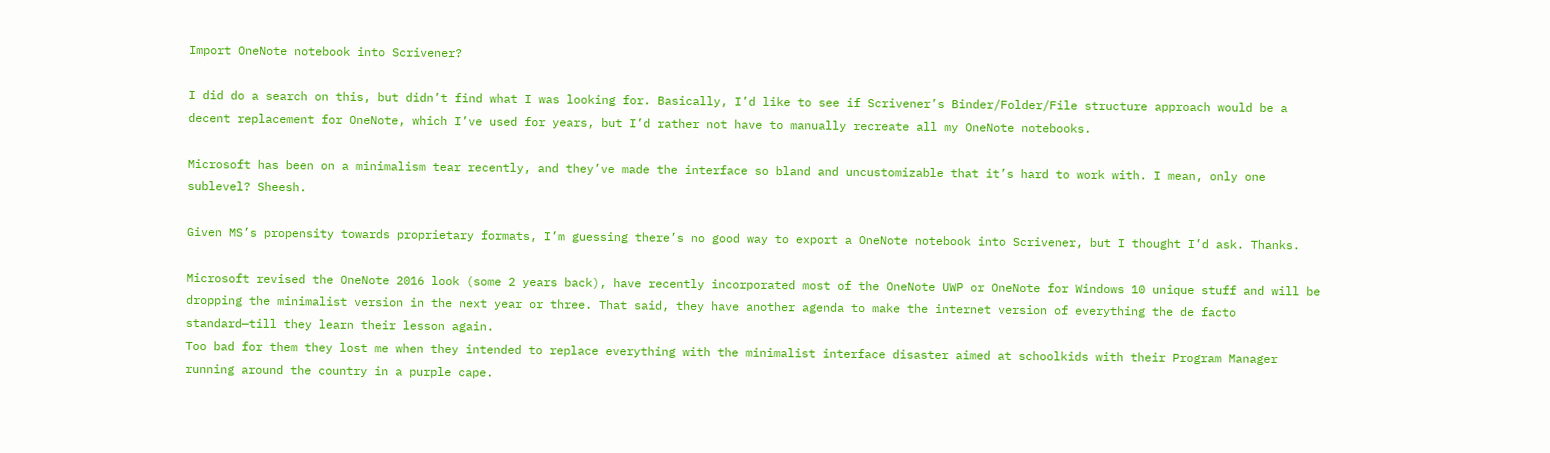Import OneNote notebook into Scrivener?

I did do a search on this, but didn’t find what I was looking for. Basically, I’d like to see if Scrivener’s Binder/Folder/File structure approach would be a decent replacement for OneNote, which I’ve used for years, but I’d rather not have to manually recreate all my OneNote notebooks.

Microsoft has been on a minimalism tear recently, and they’ve made the interface so bland and uncustomizable that it’s hard to work with. I mean, only one sublevel? Sheesh.

Given MS’s propensity towards proprietary formats, I’m guessing there’s no good way to export a OneNote notebook into Scrivener, but I thought I’d ask. Thanks.

Microsoft revised the OneNote 2016 look (some 2 years back), have recently incorporated most of the OneNote UWP or OneNote for Windows 10 unique stuff and will be dropping the minimalist version in the next year or three. That said, they have another agenda to make the internet version of everything the de facto standard—till they learn their lesson again.
Too bad for them they lost me when they intended to replace everything with the minimalist interface disaster aimed at schoolkids with their Program Manager running around the country in a purple cape.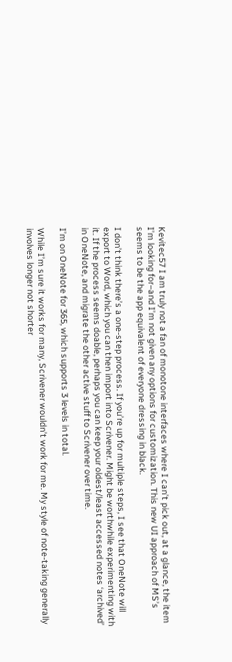Kevitec57 I am truly not a fan of monotone interfaces where I can’t pick out, at a glance, the item I’m looking for–and I’m not given any options for customization. This new UI approach of MS’s seems to be the app equivalent of everyone dressing in black.

I don’t think there’s a one-step process. If you’re up for multiple steps, I see that OneNote will export to Word, which you can then import into Scrivener. Might be worthwhile experimenting with it. If the process seems doable, perhaps you can keep your oldest/least accessed notes ‘archived’ in OneNote, and migrate the other active stuff to Scrivener over time.

I’m on OneNote for 365, which supports 3 levels in total.

While I’m sure it works for many, Scrivener wouldn’t work for me. My style of note-taking generally involves longer not shorter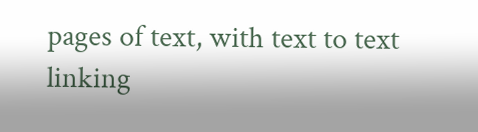pages of text, with text to text linking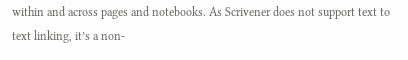within and across pages and notebooks. As Scrivener does not support text to text linking, it’s a non-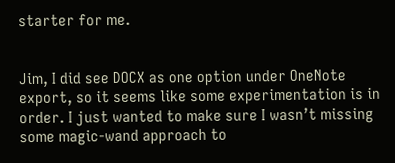starter for me.


Jim, I did see DOCX as one option under OneNote export, so it seems like some experimentation is in order. I just wanted to make sure I wasn’t missing some magic-wand approach to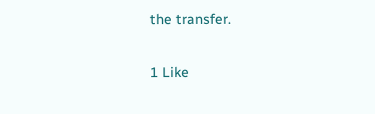the transfer.

1 Like